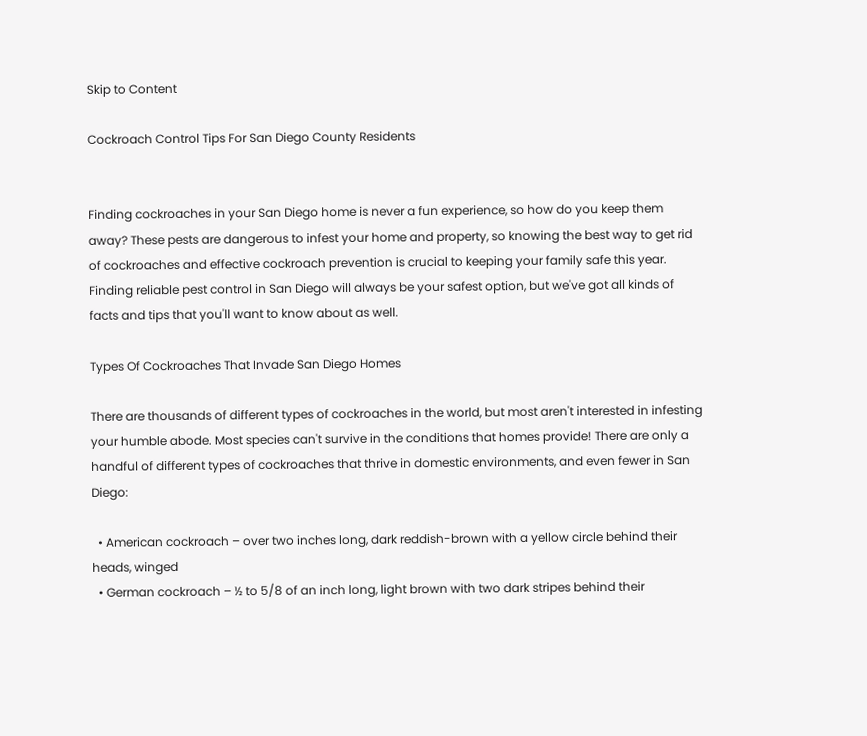Skip to Content

Cockroach Control Tips For San Diego County Residents


Finding cockroaches in your San Diego home is never a fun experience, so how do you keep them away? These pests are dangerous to infest your home and property, so knowing the best way to get rid of cockroaches and effective cockroach prevention is crucial to keeping your family safe this year. Finding reliable pest control in San Diego will always be your safest option, but we've got all kinds of facts and tips that you'll want to know about as well.

Types Of Cockroaches That Invade San Diego Homes

There are thousands of different types of cockroaches in the world, but most aren't interested in infesting your humble abode. Most species can't survive in the conditions that homes provide! There are only a handful of different types of cockroaches that thrive in domestic environments, and even fewer in San Diego:

  • American cockroach – over two inches long, dark reddish-brown with a yellow circle behind their heads, winged
  • German cockroach – ½ to 5/8 of an inch long, light brown with two dark stripes behind their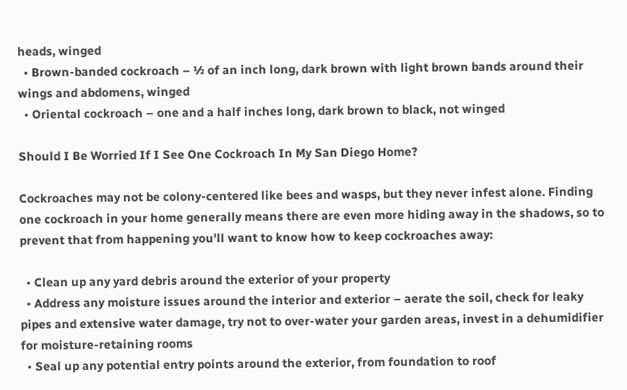heads, winged
  • Brown-banded cockroach – ½ of an inch long, dark brown with light brown bands around their wings and abdomens, winged
  • Oriental cockroach – one and a half inches long, dark brown to black, not winged

Should I Be Worried If I See One Cockroach In My San Diego Home?

Cockroaches may not be colony-centered like bees and wasps, but they never infest alone. Finding one cockroach in your home generally means there are even more hiding away in the shadows, so to prevent that from happening you'll want to know how to keep cockroaches away:

  • Clean up any yard debris around the exterior of your property
  • Address any moisture issues around the interior and exterior – aerate the soil, check for leaky pipes and extensive water damage, try not to over-water your garden areas, invest in a dehumidifier for moisture-retaining rooms
  • Seal up any potential entry points around the exterior, from foundation to roof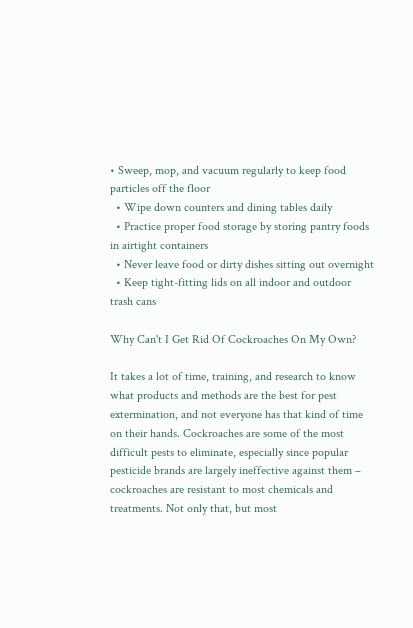• Sweep, mop, and vacuum regularly to keep food particles off the floor
  • Wipe down counters and dining tables daily
  • Practice proper food storage by storing pantry foods in airtight containers
  • Never leave food or dirty dishes sitting out overnight
  • Keep tight-fitting lids on all indoor and outdoor trash cans

Why Can't I Get Rid Of Cockroaches On My Own?

It takes a lot of time, training, and research to know what products and methods are the best for pest extermination, and not everyone has that kind of time on their hands. Cockroaches are some of the most difficult pests to eliminate, especially since popular pesticide brands are largely ineffective against them – cockroaches are resistant to most chemicals and treatments. Not only that, but most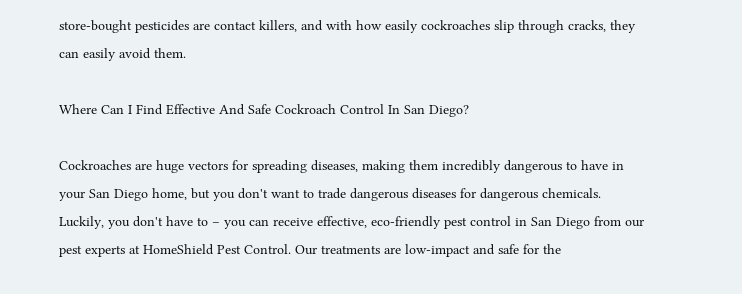store-bought pesticides are contact killers, and with how easily cockroaches slip through cracks, they can easily avoid them.

Where Can I Find Effective And Safe Cockroach Control In San Diego?

Cockroaches are huge vectors for spreading diseases, making them incredibly dangerous to have in your San Diego home, but you don't want to trade dangerous diseases for dangerous chemicals. Luckily, you don't have to – you can receive effective, eco-friendly pest control in San Diego from our pest experts at HomeShield Pest Control. Our treatments are low-impact and safe for the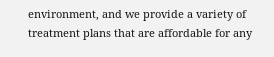environment, and we provide a variety of treatment plans that are affordable for any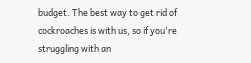budget. The best way to get rid of cockroaches is with us, so if you're struggling with an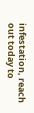infestation, reach out today to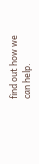find out how we can help.